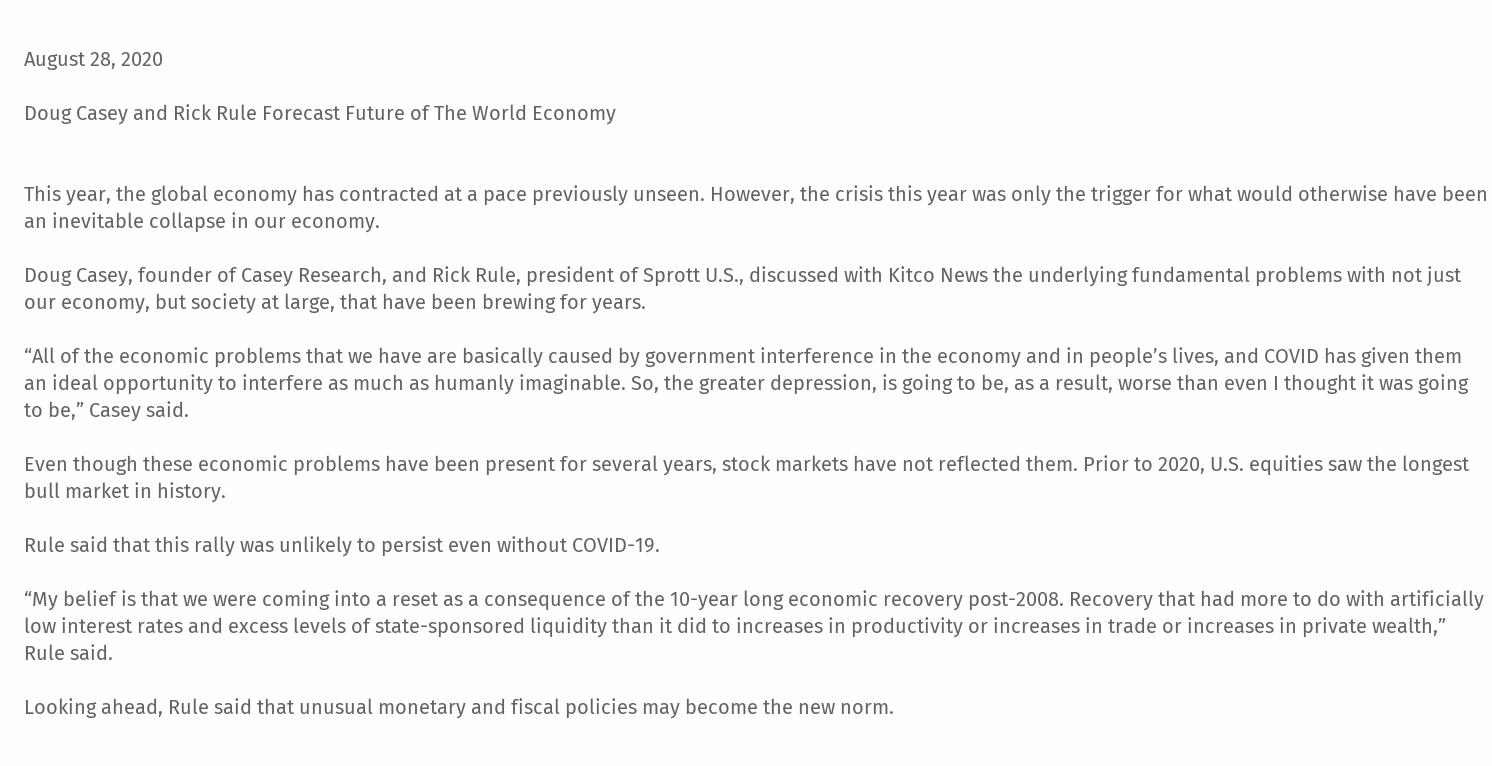August 28, 2020

Doug Casey and Rick Rule Forecast Future of The World Economy


This year, the global economy has contracted at a pace previously unseen. However, the crisis this year was only the trigger for what would otherwise have been an inevitable collapse in our economy.

Doug Casey, founder of Casey Research, and Rick Rule, president of Sprott U.S., discussed with Kitco News the underlying fundamental problems with not just our economy, but society at large, that have been brewing for years.

“All of the economic problems that we have are basically caused by government interference in the economy and in people’s lives, and COVID has given them an ideal opportunity to interfere as much as humanly imaginable. So, the greater depression, is going to be, as a result, worse than even I thought it was going to be,” Casey said.

Even though these economic problems have been present for several years, stock markets have not reflected them. Prior to 2020, U.S. equities saw the longest bull market in history.

Rule said that this rally was unlikely to persist even without COVID-19.

“My belief is that we were coming into a reset as a consequence of the 10-year long economic recovery post-2008. Recovery that had more to do with artificially low interest rates and excess levels of state-sponsored liquidity than it did to increases in productivity or increases in trade or increases in private wealth,” Rule said.

Looking ahead, Rule said that unusual monetary and fiscal policies may become the new norm.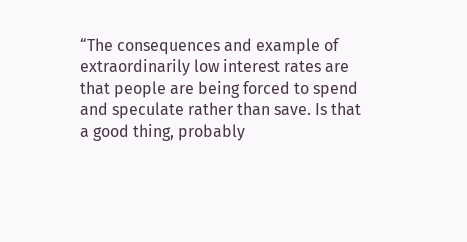“The consequences and example of extraordinarily low interest rates are that people are being forced to spend and speculate rather than save. Is that a good thing, probably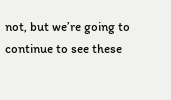not, but we’re going to continue to see these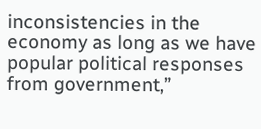inconsistencies in the economy as long as we have popular political responses from government,”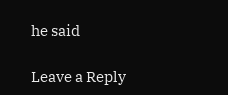he said

Leave a Reply